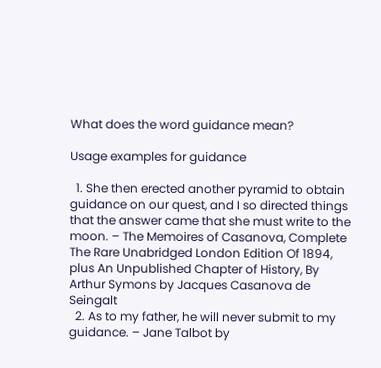What does the word guidance mean?

Usage examples for guidance

  1. She then erected another pyramid to obtain guidance on our quest, and I so directed things that the answer came that she must write to the moon. – The Memoires of Casanova, Complete The Rare Unabridged London Edition Of 1894, plus An Unpublished Chapter of History, By Arthur Symons by Jacques Casanova de Seingalt
  2. As to my father, he will never submit to my guidance. – Jane Talbot by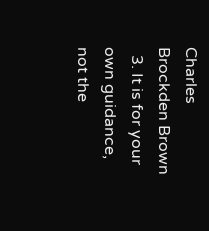Charles Brockden Brown
  3. It is for your own guidance, not the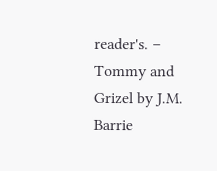reader's. – Tommy and Grizel by J.M. Barrie